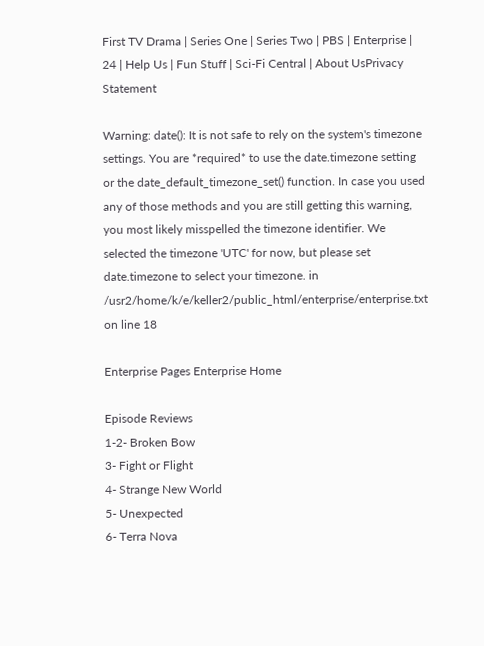First TV Drama | Series One | Series Two | PBS | Enterprise | 24 | Help Us | Fun Stuff | Sci-Fi Central | About UsPrivacy Statement

Warning: date(): It is not safe to rely on the system's timezone settings. You are *required* to use the date.timezone setting or the date_default_timezone_set() function. In case you used any of those methods and you are still getting this warning, you most likely misspelled the timezone identifier. We selected the timezone 'UTC' for now, but please set date.timezone to select your timezone. in /usr2/home/k/e/keller2/public_html/enterprise/enterprise.txt on line 18

Enterprise Pages Enterprise Home

Episode Reviews
1-2- Broken Bow
3- Fight or Flight
4- Strange New World
5- Unexpected
6- Terra Nova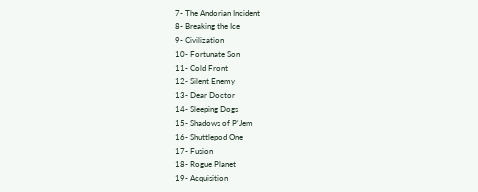7- The Andorian Incident
8- Breaking the Ice
9- Civilization
10- Fortunate Son
11- Cold Front
12- Silent Enemy
13- Dear Doctor
14- Sleeping Dogs
15- Shadows of P'Jem
16- Shuttlepod One
17- Fusion
18- Rogue Planet
19- Acquisition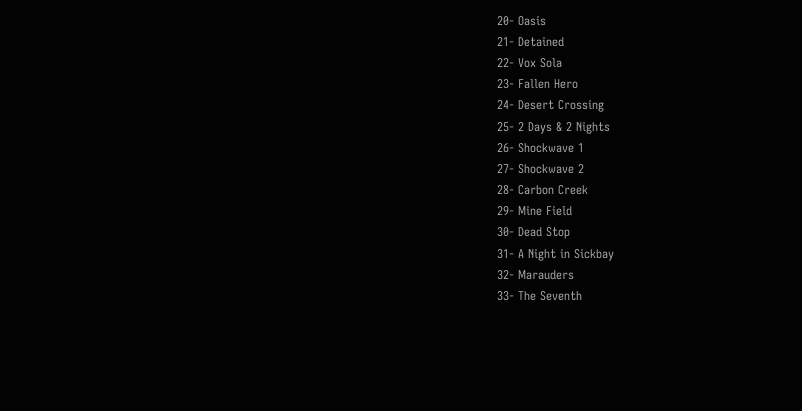20- Oasis
21- Detained
22- Vox Sola
23- Fallen Hero
24- Desert Crossing
25- 2 Days & 2 Nights
26- Shockwave 1
27- Shockwave 2
28- Carbon Creek
29- Mine Field
30- Dead Stop
31- A Night in Sickbay
32- Marauders
33- The Seventh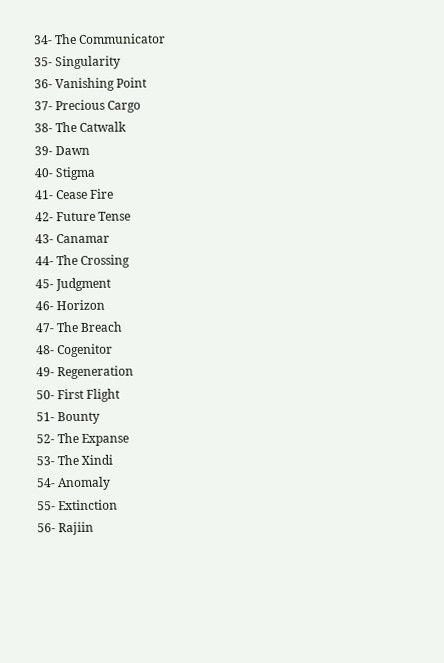34- The Communicator
35- Singularity
36- Vanishing Point
37- Precious Cargo
38- The Catwalk
39- Dawn
40- Stigma
41- Cease Fire
42- Future Tense
43- Canamar
44- The Crossing
45- Judgment
46- Horizon
47- The Breach
48- Cogenitor
49- Regeneration
50- First Flight
51- Bounty
52- The Expanse
53- The Xindi
54- Anomaly
55- Extinction
56- Rajiin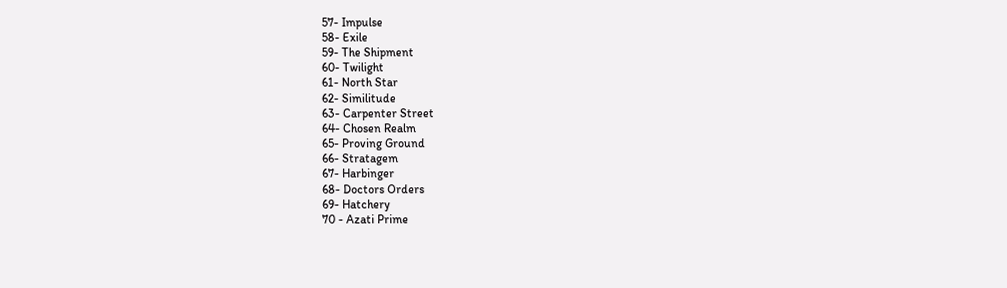57- Impulse
58- Exile
59- The Shipment
60- Twilight
61- North Star
62- Similitude
63- Carpenter Street
64- Chosen Realm
65- Proving Ground
66- Stratagem
67- Harbinger
68- Doctors Orders
69- Hatchery
70 - Azati Prime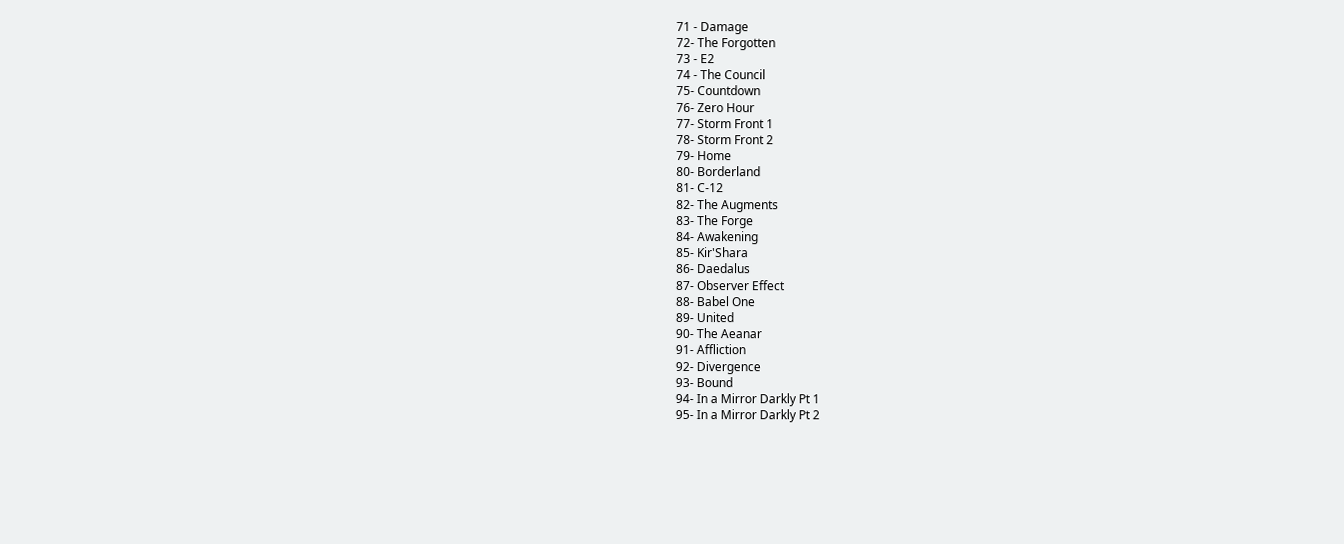71 - Damage
72- The Forgotten
73 - E2
74 - The Council
75- Countdown
76- Zero Hour
77- Storm Front 1
78- Storm Front 2
79- Home
80- Borderland
81- C-12
82- The Augments
83- The Forge
84- Awakening
85- Kir'Shara
86- Daedalus
87- Observer Effect
88- Babel One
89- United
90- The Aeanar
91- Affliction
92- Divergence
93- Bound
94- In a Mirror Darkly Pt 1
95- In a Mirror Darkly Pt 2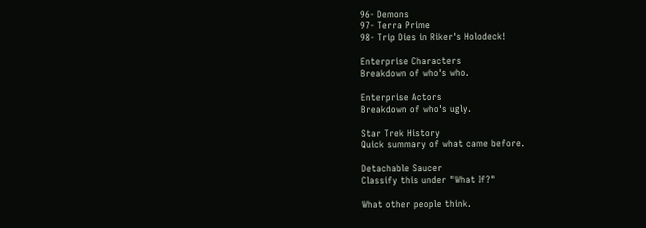96- Demons
97- Terra Prime
98- Trip Dies in Riker's Holodeck!

Enterprise Characters
Breakdown of who's who.

Enterprise Actors
Breakdown of who's ugly.

Star Trek History
Quick summary of what came before.

Detachable Saucer
Classify this under "What If?"

What other people think.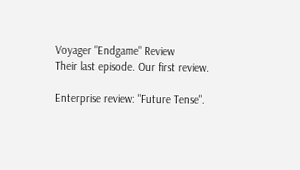Voyager "Endgame" Review
Their last episode. Our first review.

Enterprise review: "Future Tense".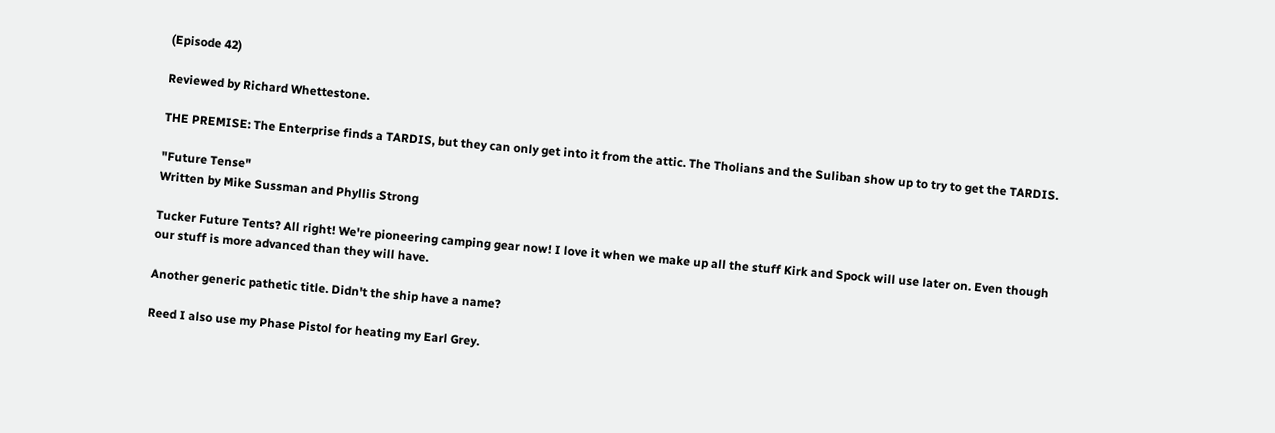(Episode 42)

Reviewed by Richard Whettestone.

THE PREMISE: The Enterprise finds a TARDIS, but they can only get into it from the attic. The Tholians and the Suliban show up to try to get the TARDIS.

"Future Tense"
Written by Mike Sussman and Phyllis Strong

Tucker Future Tents? All right! We're pioneering camping gear now! I love it when we make up all the stuff Kirk and Spock will use later on. Even though our stuff is more advanced than they will have.

Another generic pathetic title. Didn't the ship have a name?

Reed I also use my Phase Pistol for heating my Earl Grey.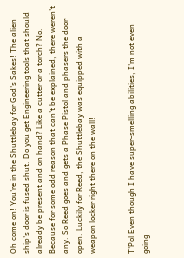Oh come on! You're in the Shuttlebay for God's Sakes! The alien ship's door is fused shut. Do you get Engineering tools that should already be present and on hand? Like a cutter or a torch? No. Because for some odd reason that can't be explained, there weren't any. So Reed goes and gets a Phase Pistol and phasers the door open. Luckily for Reed, the Shuttlebay was equipped with a weapon locker right there on the wall!


T'Pol Even though I have super-smelling abilities, I'm not even going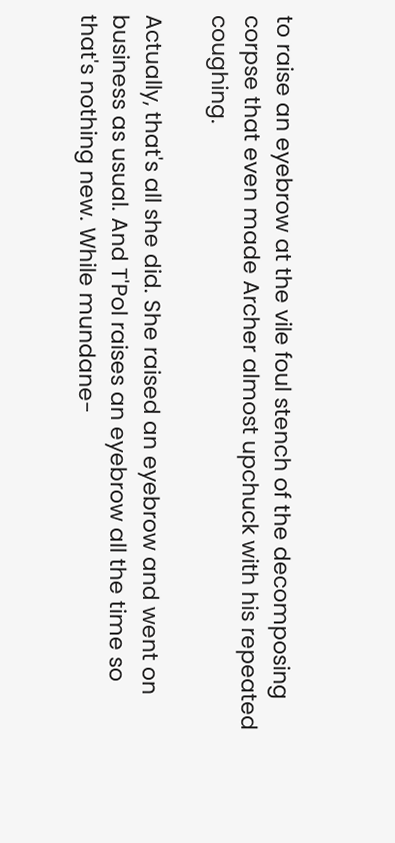to raise an eyebrow at the vile foul stench of the decomposing corpse that even made Archer almost upchuck with his repeated coughing.

Actually, that's all she did. She raised an eyebrow and went on business as usual. And T'Pol raises an eyebrow all the time so that's nothing new. While mundane-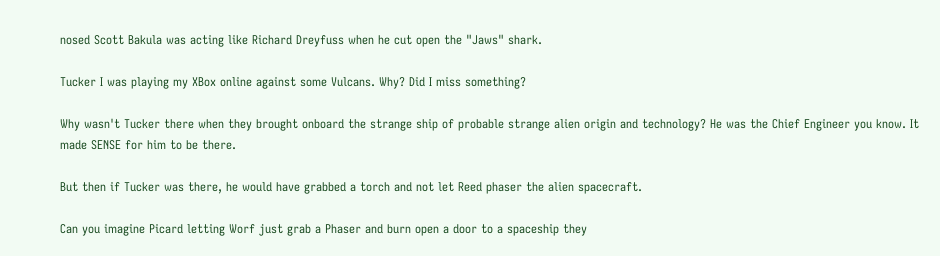nosed Scott Bakula was acting like Richard Dreyfuss when he cut open the "Jaws" shark.

Tucker I was playing my XBox online against some Vulcans. Why? Did I miss something?

Why wasn't Tucker there when they brought onboard the strange ship of probable strange alien origin and technology? He was the Chief Engineer you know. It made SENSE for him to be there.

But then if Tucker was there, he would have grabbed a torch and not let Reed phaser the alien spacecraft.

Can you imagine Picard letting Worf just grab a Phaser and burn open a door to a spaceship they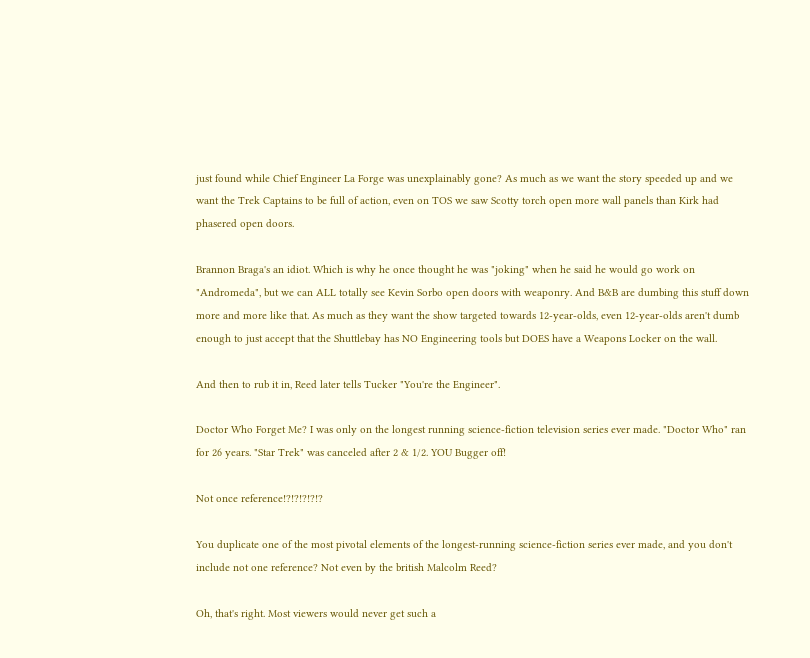just found while Chief Engineer La Forge was unexplainably gone? As much as we want the story speeded up and we want the Trek Captains to be full of action, even on TOS we saw Scotty torch open more wall panels than Kirk had phasered open doors.

Brannon Braga's an idiot. Which is why he once thought he was "joking" when he said he would go work on "Andromeda", but we can ALL totally see Kevin Sorbo open doors with weaponry. And B&B are dumbing this stuff down more and more like that. As much as they want the show targeted towards 12-year-olds, even 12-year-olds aren't dumb enough to just accept that the Shuttlebay has NO Engineering tools but DOES have a Weapons Locker on the wall.

And then to rub it in, Reed later tells Tucker "You're the Engineer".

Doctor Who Forget Me? I was only on the longest running science-fiction television series ever made. "Doctor Who" ran for 26 years. "Star Trek" was canceled after 2 & 1/2. YOU Bugger off!

Not once reference!?!?!?!?!?

You duplicate one of the most pivotal elements of the longest-running science-fiction series ever made, and you don't include not one reference? Not even by the british Malcolm Reed?

Oh, that's right. Most viewers would never get such a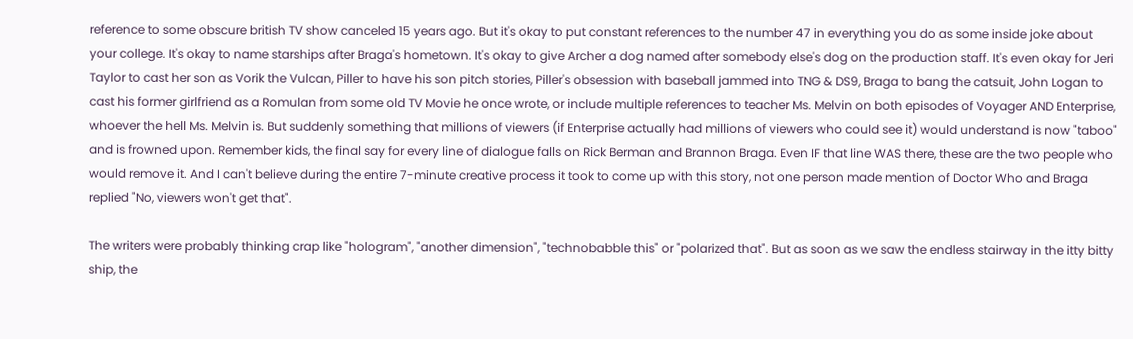reference to some obscure british TV show canceled 15 years ago. But it's okay to put constant references to the number 47 in everything you do as some inside joke about your college. It's okay to name starships after Braga's hometown. It's okay to give Archer a dog named after somebody else's dog on the production staff. It's even okay for Jeri Taylor to cast her son as Vorik the Vulcan, Piller to have his son pitch stories, Piller's obsession with baseball jammed into TNG & DS9, Braga to bang the catsuit, John Logan to cast his former girlfriend as a Romulan from some old TV Movie he once wrote, or include multiple references to teacher Ms. Melvin on both episodes of Voyager AND Enterprise, whoever the hell Ms. Melvin is. But suddenly something that millions of viewers (if Enterprise actually had millions of viewers who could see it) would understand is now "taboo" and is frowned upon. Remember kids, the final say for every line of dialogue falls on Rick Berman and Brannon Braga. Even IF that line WAS there, these are the two people who would remove it. And I can't believe during the entire 7-minute creative process it took to come up with this story, not one person made mention of Doctor Who and Braga replied "No, viewers won't get that".

The writers were probably thinking crap like "hologram", "another dimension", "technobabble this" or "polarized that". But as soon as we saw the endless stairway in the itty bitty ship, the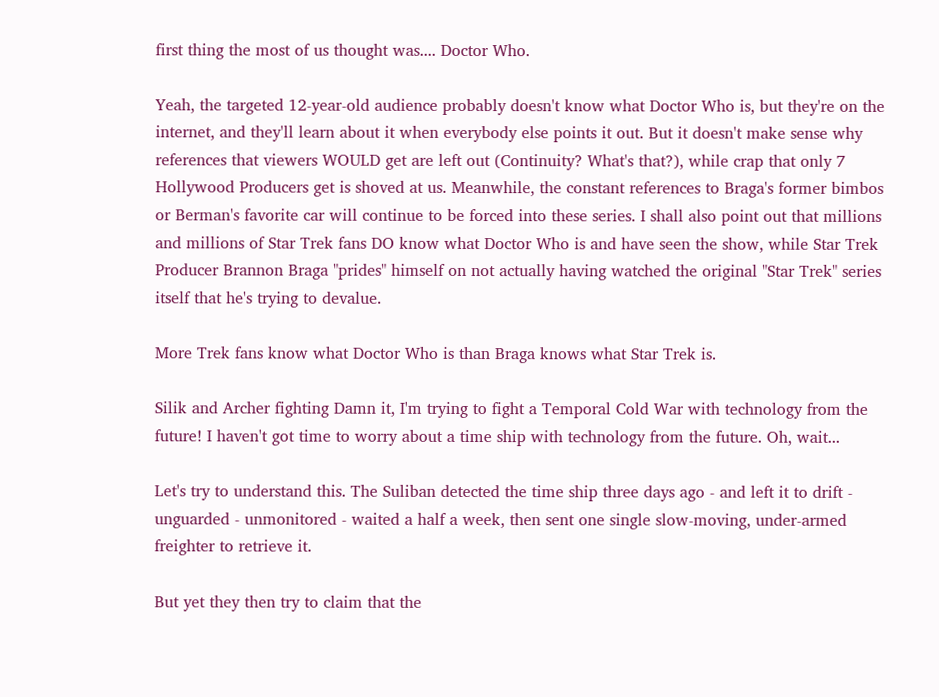first thing the most of us thought was.... Doctor Who.

Yeah, the targeted 12-year-old audience probably doesn't know what Doctor Who is, but they're on the internet, and they'll learn about it when everybody else points it out. But it doesn't make sense why references that viewers WOULD get are left out (Continuity? What's that?), while crap that only 7 Hollywood Producers get is shoved at us. Meanwhile, the constant references to Braga's former bimbos or Berman's favorite car will continue to be forced into these series. I shall also point out that millions and millions of Star Trek fans DO know what Doctor Who is and have seen the show, while Star Trek Producer Brannon Braga "prides" himself on not actually having watched the original "Star Trek" series itself that he's trying to devalue.

More Trek fans know what Doctor Who is than Braga knows what Star Trek is.

Silik and Archer fighting Damn it, I'm trying to fight a Temporal Cold War with technology from the future! I haven't got time to worry about a time ship with technology from the future. Oh, wait...

Let's try to understand this. The Suliban detected the time ship three days ago - and left it to drift - unguarded - unmonitored - waited a half a week, then sent one single slow-moving, under-armed freighter to retrieve it.

But yet they then try to claim that the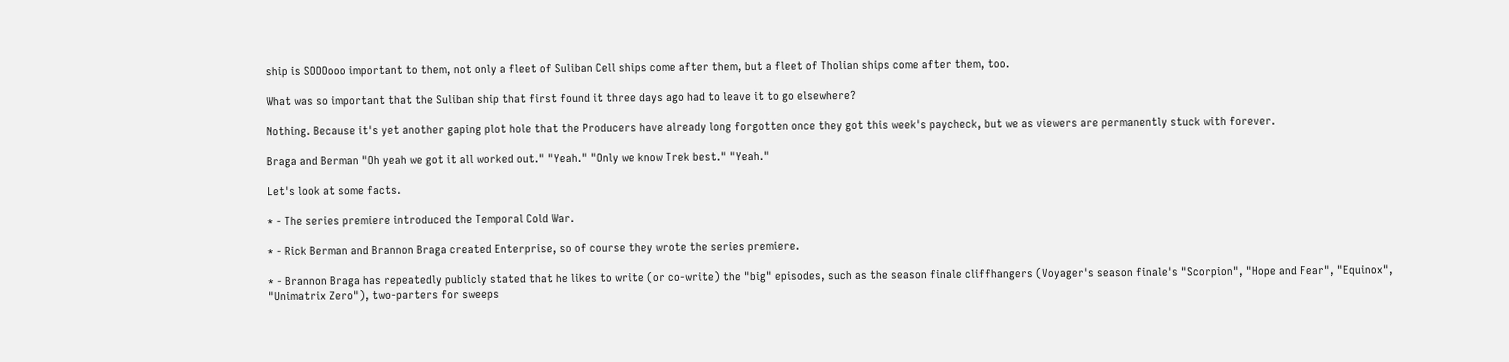ship is SOOOooo important to them, not only a fleet of Suliban Cell ships come after them, but a fleet of Tholian ships come after them, too.

What was so important that the Suliban ship that first found it three days ago had to leave it to go elsewhere?

Nothing. Because it's yet another gaping plot hole that the Producers have already long forgotten once they got this week's paycheck, but we as viewers are permanently stuck with forever.

Braga and Berman "Oh yeah we got it all worked out." "Yeah." "Only we know Trek best." "Yeah."

Let's look at some facts.

* - The series premiere introduced the Temporal Cold War.

* - Rick Berman and Brannon Braga created Enterprise, so of course they wrote the series premiere.

* - Brannon Braga has repeatedly publicly stated that he likes to write (or co-write) the "big" episodes, such as the season finale cliffhangers (Voyager's season finale's "Scorpion", "Hope and Fear", "Equinox", "Unimatrix Zero"), two-parters for sweeps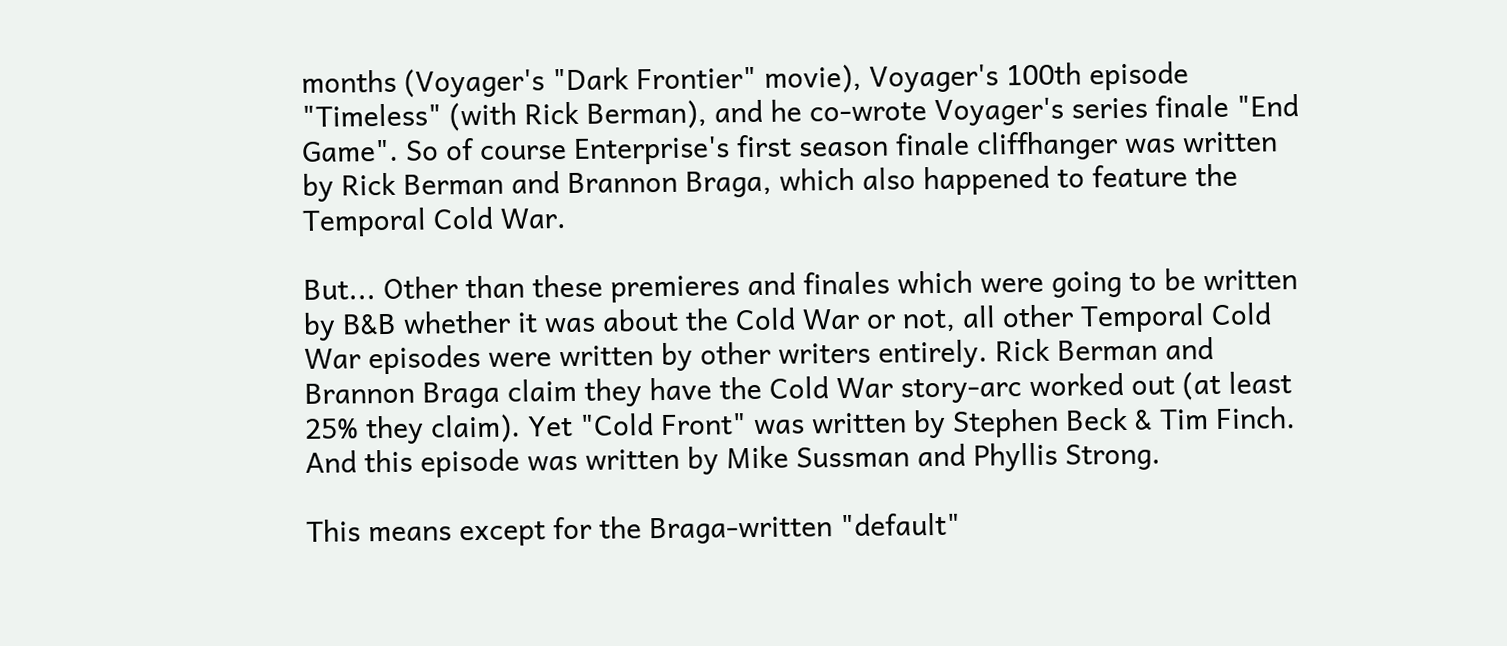months (Voyager's "Dark Frontier" movie), Voyager's 100th episode "Timeless" (with Rick Berman), and he co-wrote Voyager's series finale "End Game". So of course Enterprise's first season finale cliffhanger was written by Rick Berman and Brannon Braga, which also happened to feature the Temporal Cold War.

But... Other than these premieres and finales which were going to be written by B&B whether it was about the Cold War or not, all other Temporal Cold War episodes were written by other writers entirely. Rick Berman and Brannon Braga claim they have the Cold War story-arc worked out (at least 25% they claim). Yet "Cold Front" was written by Stephen Beck & Tim Finch. And this episode was written by Mike Sussman and Phyllis Strong.

This means except for the Braga-written "default"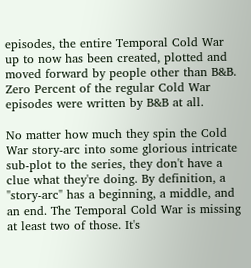episodes, the entire Temporal Cold War up to now has been created, plotted and moved forward by people other than B&B. Zero Percent of the regular Cold War episodes were written by B&B at all.

No matter how much they spin the Cold War story-arc into some glorious intricate sub-plot to the series, they don't have a clue what they're doing. By definition, a "story-arc" has a beginning, a middle, and an end. The Temporal Cold War is missing at least two of those. It's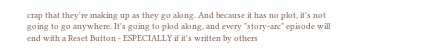crap that they're making up as they go along. And because it has no plot, it's not going to go anywhere. It's going to plod along, and every "story-arc" episode will end with a Reset Button - ESPECIALLY if it's written by others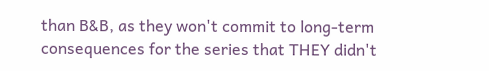than B&B, as they won't commit to long-term consequences for the series that THEY didn't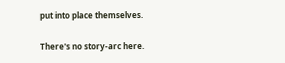put into place themselves.

There's no story-arc here.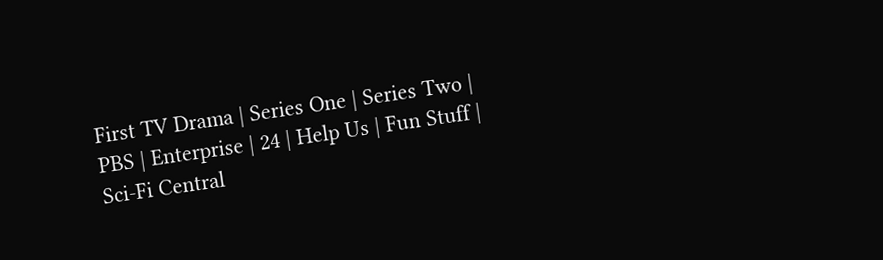First TV Drama | Series One | Series Two | PBS | Enterprise | 24 | Help Us | Fun Stuff | Sci-Fi Central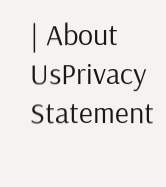| About UsPrivacy Statement